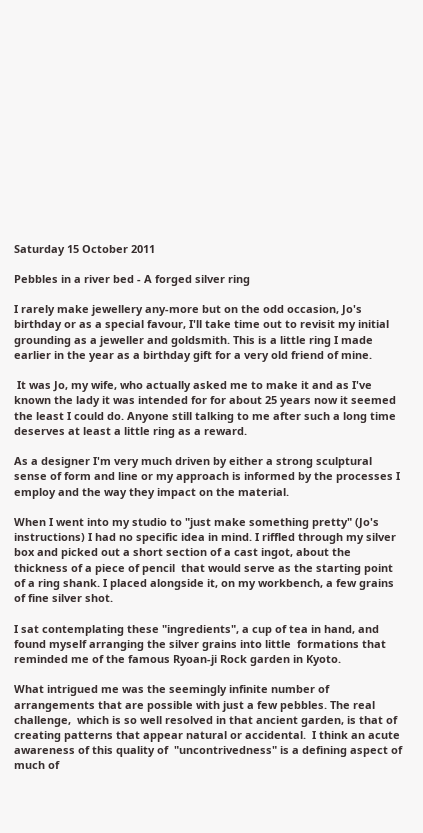Saturday 15 October 2011

Pebbles in a river bed - A forged silver ring

I rarely make jewellery any-more but on the odd occasion, Jo's birthday or as a special favour, I'll take time out to revisit my initial grounding as a jeweller and goldsmith. This is a little ring I made earlier in the year as a birthday gift for a very old friend of mine.

 It was Jo, my wife, who actually asked me to make it and as I've known the lady it was intended for for about 25 years now it seemed the least I could do. Anyone still talking to me after such a long time deserves at least a little ring as a reward.

As a designer I'm very much driven by either a strong sculptural sense of form and line or my approach is informed by the processes I employ and the way they impact on the material.

When I went into my studio to "just make something pretty" (Jo's instructions) I had no specific idea in mind. I riffled through my silver box and picked out a short section of a cast ingot, about the thickness of a piece of pencil  that would serve as the starting point of a ring shank. I placed alongside it, on my workbench, a few grains of fine silver shot.

I sat contemplating these "ingredients", a cup of tea in hand, and found myself arranging the silver grains into little  formations that reminded me of the famous Ryoan-ji Rock garden in Kyoto.

What intrigued me was the seemingly infinite number of  arrangements that are possible with just a few pebbles. The real challenge,  which is so well resolved in that ancient garden, is that of creating patterns that appear natural or accidental.  I think an acute awareness of this quality of  "uncontrivedness" is a defining aspect of much of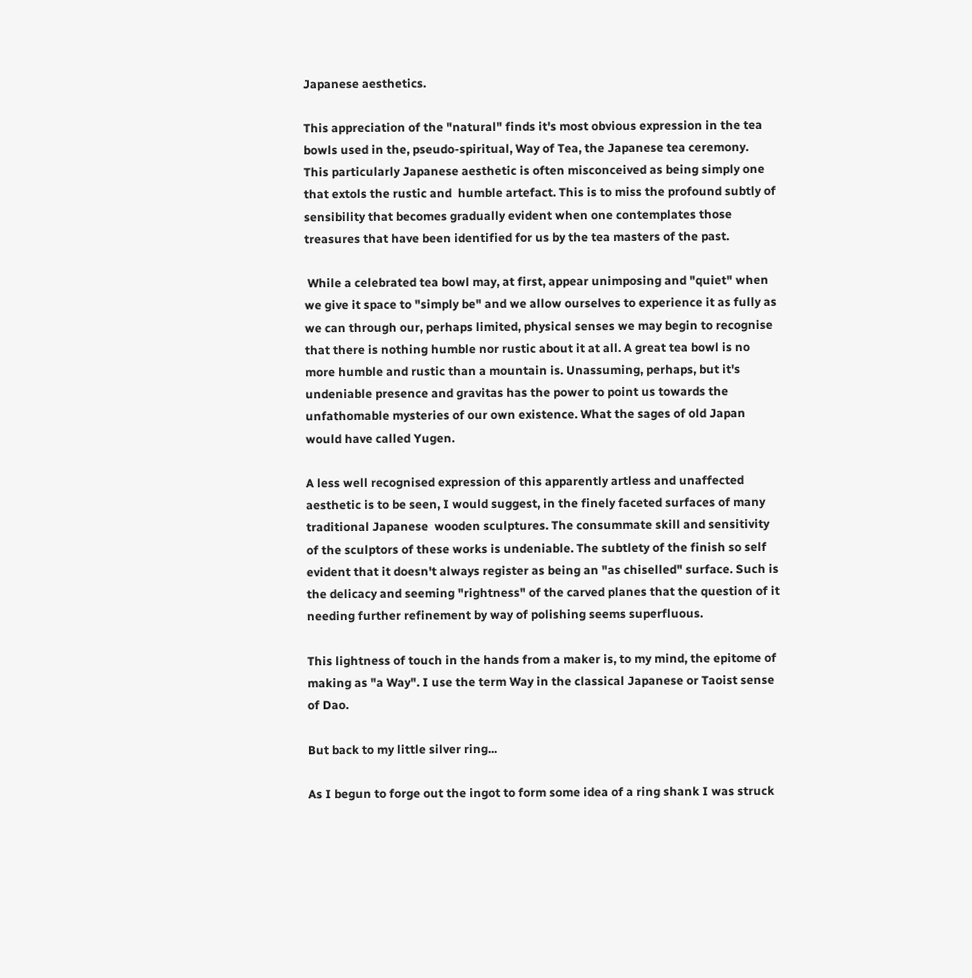Japanese aesthetics.

This appreciation of the "natural" finds it's most obvious expression in the tea bowls used in the, pseudo-spiritual, Way of Tea, the Japanese tea ceremony.   This particularly Japanese aesthetic is often misconceived as being simply one that extols the rustic and  humble artefact. This is to miss the profound subtly of sensibility that becomes gradually evident when one contemplates those treasures that have been identified for us by the tea masters of the past.

 While a celebrated tea bowl may, at first, appear unimposing and "quiet" when we give it space to "simply be" and we allow ourselves to experience it as fully as we can through our, perhaps limited, physical senses we may begin to recognise that there is nothing humble nor rustic about it at all. A great tea bowl is no more humble and rustic than a mountain is. Unassuming, perhaps, but it's undeniable presence and gravitas has the power to point us towards the unfathomable mysteries of our own existence. What the sages of old Japan would have called Yugen.

A less well recognised expression of this apparently artless and unaffected aesthetic is to be seen, I would suggest, in the finely faceted surfaces of many traditional Japanese  wooden sculptures. The consummate skill and sensitivity of the sculptors of these works is undeniable. The subtlety of the finish so self evident that it doesn't always register as being an "as chiselled" surface. Such is the delicacy and seeming "rightness" of the carved planes that the question of it needing further refinement by way of polishing seems superfluous.

This lightness of touch in the hands from a maker is, to my mind, the epitome of making as "a Way". I use the term Way in the classical Japanese or Taoist sense of Dao.

But back to my little silver ring...

As I begun to forge out the ingot to form some idea of a ring shank I was struck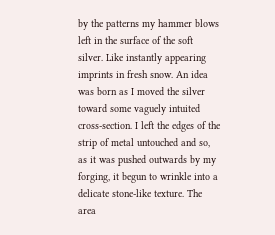by the patterns my hammer blows left in the surface of the soft silver. Like instantly appearing imprints in fresh snow. An idea was born as I moved the silver toward some vaguely intuited cross-section. I left the edges of the strip of metal untouched and so, as it was pushed outwards by my forging, it begun to wrinkle into a delicate stone-like texture. The area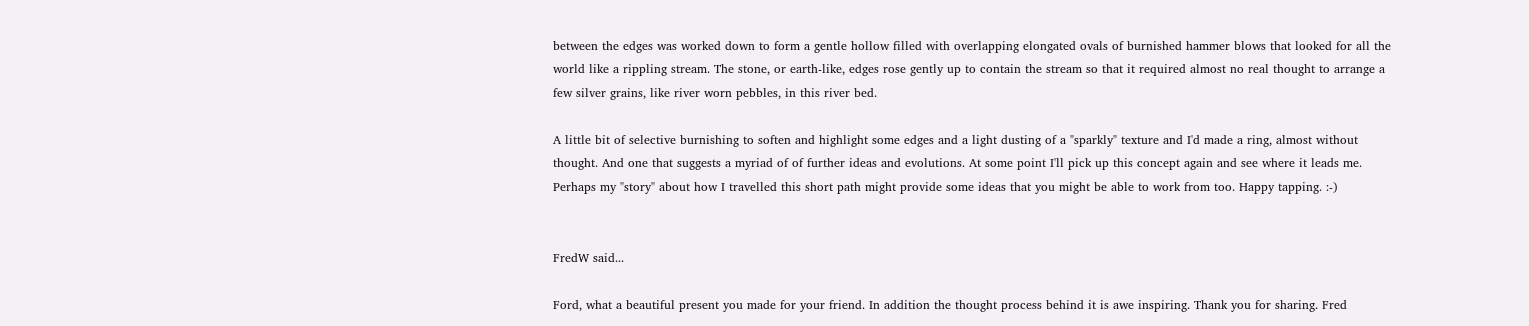between the edges was worked down to form a gentle hollow filled with overlapping elongated ovals of burnished hammer blows that looked for all the world like a rippling stream. The stone, or earth-like, edges rose gently up to contain the stream so that it required almost no real thought to arrange a few silver grains, like river worn pebbles, in this river bed.

A little bit of selective burnishing to soften and highlight some edges and a light dusting of a "sparkly" texture and I'd made a ring, almost without thought. And one that suggests a myriad of of further ideas and evolutions. At some point I'll pick up this concept again and see where it leads me. Perhaps my "story" about how I travelled this short path might provide some ideas that you might be able to work from too. Happy tapping. :-)


FredW said...

Ford, what a beautiful present you made for your friend. In addition the thought process behind it is awe inspiring. Thank you for sharing. Fred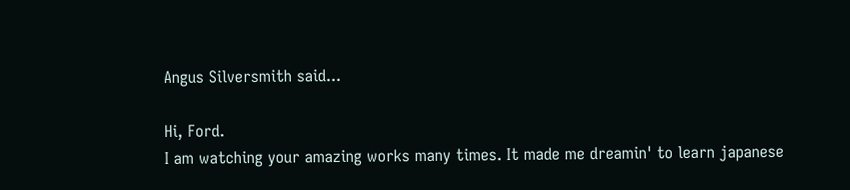Angus Silversmith said...

Hi, Ford.
I am watching your amazing works many times. It made me dreamin' to learn japanese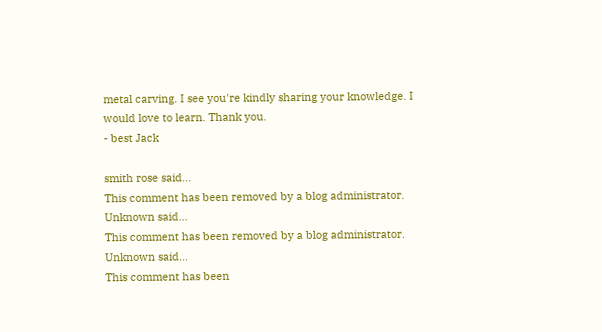metal carving. I see you're kindly sharing your knowledge. I would love to learn. Thank you.
- best Jack

smith rose said...
This comment has been removed by a blog administrator.
Unknown said...
This comment has been removed by a blog administrator.
Unknown said...
This comment has been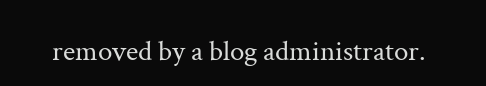removed by a blog administrator.